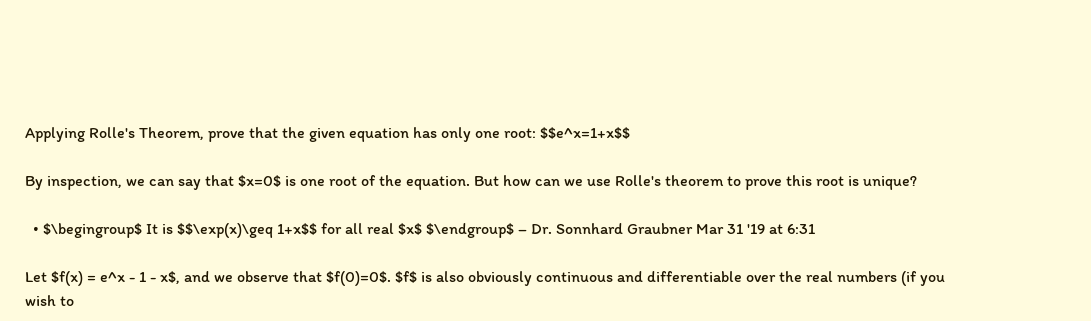Applying Rolle's Theorem, prove that the given equation has only one root: $$e^x=1+x$$

By inspection, we can say that $x=0$ is one root of the equation. But how can we use Rolle's theorem to prove this root is unique?

  • $\begingroup$ It is $$\exp(x)\geq 1+x$$ for all real $x$ $\endgroup$ – Dr. Sonnhard Graubner Mar 31 '19 at 6:31

Let $f(x) = e^x - 1 - x$, and we observe that $f(0)=0$. $f$ is also obviously continuous and differentiable over the real numbers (if you wish to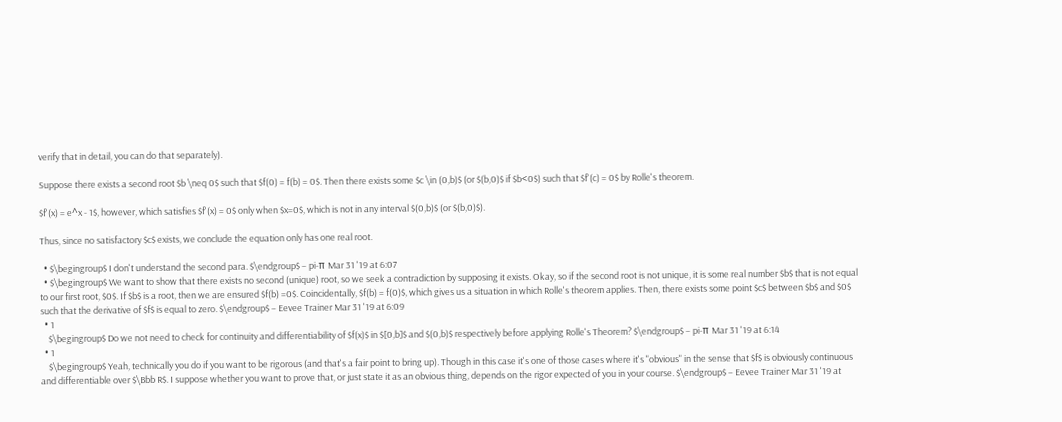verify that in detail, you can do that separately).

Suppose there exists a second root $b \neq 0$ such that $f(0) = f(b) = 0$. Then there exists some $c \in (0,b)$ (or $(b,0)$ if $b<0$) such that $f'(c) = 0$ by Rolle's theorem.

$f'(x) = e^x - 1$, however, which satisfies $f'(x) = 0$ only when $x=0$, which is not in any interval $(0,b)$ (or $(b,0)$).

Thus, since no satisfactory $c$ exists, we conclude the equation only has one real root.

  • $\begingroup$ I don't understand the second para. $\endgroup$ – pi-π Mar 31 '19 at 6:07
  • $\begingroup$ We want to show that there exists no second (unique) root, so we seek a contradiction by supposing it exists. Okay, so if the second root is not unique, it is some real number $b$ that is not equal to our first root, $0$. If $b$ is a root, then we are ensured $f(b) =0$. Coincidentally, $f(b) = f(0)$, which gives us a situation in which Rolle's theorem applies. Then, there exists some point $c$ between $b$ and $0$ such that the derivative of $f$ is equal to zero. $\endgroup$ – Eevee Trainer Mar 31 '19 at 6:09
  • 1
    $\begingroup$ Do we not need to check for continuity and differentiability of $f(x)$ in $[0,b]$ and $(0,b)$ respectively before applying Rolle's Theorem? $\endgroup$ – pi-π Mar 31 '19 at 6:14
  • 1
    $\begingroup$ Yeah, technically you do if you want to be rigorous (and that's a fair point to bring up). Though in this case it's one of those cases where it's "obvious" in the sense that $f$ is obviously continuous and differentiable over $\Bbb R$. I suppose whether you want to prove that, or just state it as an obvious thing, depends on the rigor expected of you in your course. $\endgroup$ – Eevee Trainer Mar 31 '19 at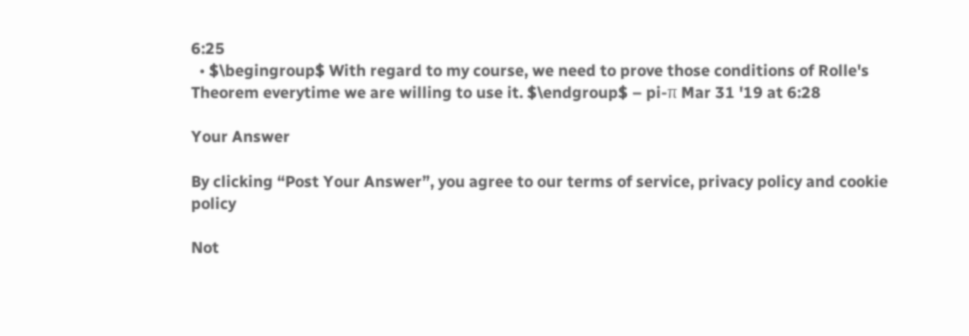6:25
  • $\begingroup$ With regard to my course, we need to prove those conditions of Rolle's Theorem everytime we are willing to use it. $\endgroup$ – pi-π Mar 31 '19 at 6:28

Your Answer

By clicking “Post Your Answer”, you agree to our terms of service, privacy policy and cookie policy

Not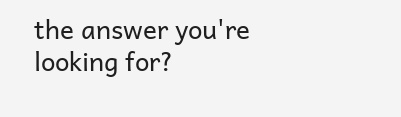the answer you're looking for?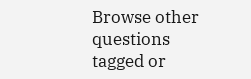Browse other questions tagged or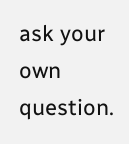ask your own question.